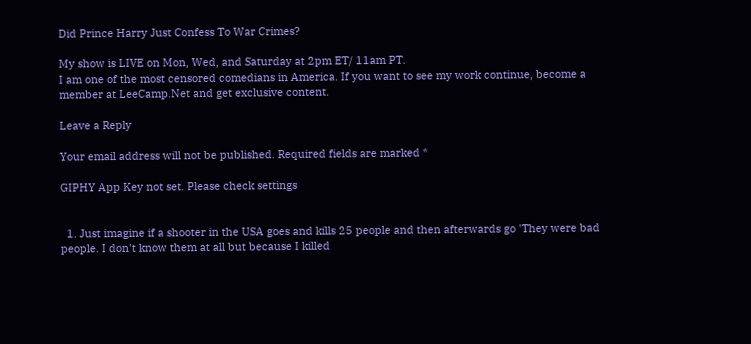Did Prince Harry Just Confess To War Crimes?

My show is LIVE on Mon, Wed, and Saturday at 2pm ET/ 11am PT.
I am one of the most censored comedians in America. If you want to see my work continue, become a member at LeeCamp.Net and get exclusive content.

Leave a Reply

Your email address will not be published. Required fields are marked *

GIPHY App Key not set. Please check settings


  1. Just imagine if a shooter in the USA goes and kills 25 people and then afterwards go 'They were bad people. I don't know them at all but because I killed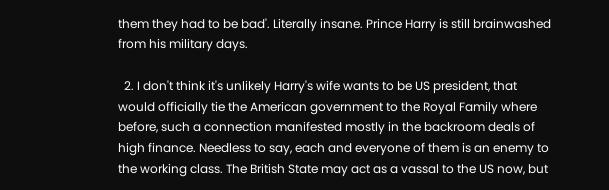them they had to be bad'. Literally insane. Prince Harry is still brainwashed from his military days.

  2. I don't think it's unlikely Harry's wife wants to be US president, that would officially tie the American government to the Royal Family where before, such a connection manifested mostly in the backroom deals of high finance. Needless to say, each and everyone of them is an enemy to the working class. The British State may act as a vassal to the US now, but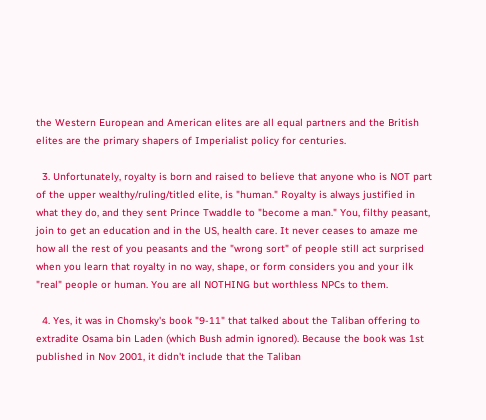the Western European and American elites are all equal partners and the British elites are the primary shapers of Imperialist policy for centuries.

  3. Unfortunately, royalty is born and raised to believe that anyone who is NOT part of the upper wealthy/ruling/titled elite, is "human." Royalty is always justified in what they do, and they sent Prince Twaddle to "become a man." You, filthy peasant, join to get an education and in the US, health care. It never ceases to amaze me how all the rest of you peasants and the "wrong sort" of people still act surprised when you learn that royalty in no way, shape, or form considers you and your ilk "real" people or human. You are all NOTHING but worthless NPCs to them.

  4. Yes, it was in Chomsky's book "9-11" that talked about the Taliban offering to extradite Osama bin Laden (which Bush admin ignored). Because the book was 1st published in Nov 2001, it didn't include that the Taliban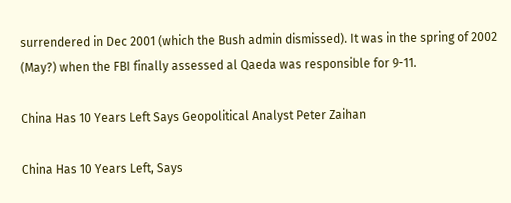surrendered in Dec 2001 (which the Bush admin dismissed). It was in the spring of 2002 (May?) when the FBI finally assessed al Qaeda was responsible for 9-11.

China Has 10 Years Left Says Geopolitical Analyst Peter Zaihan

China Has 10 Years Left, Says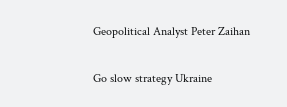Geopolitical Analyst Peter Zaihan

Go slow strategy Ukraine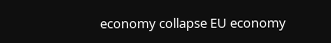economy collapse EU economy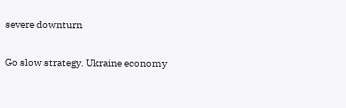severe downturn

Go slow strategy. Ukraine economy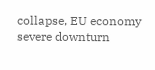collapse, EU economy severe downturn